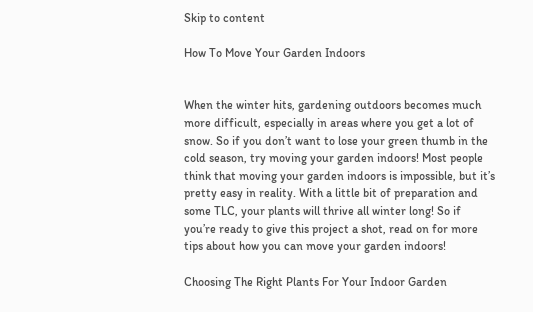Skip to content

How To Move Your Garden Indoors


When the winter hits, gardening outdoors becomes much more difficult, especially in areas where you get a lot of snow. So if you don’t want to lose your green thumb in the cold season, try moving your garden indoors! Most people think that moving your garden indoors is impossible, but it’s pretty easy in reality. With a little bit of preparation and some TLC, your plants will thrive all winter long! So if you’re ready to give this project a shot, read on for more tips about how you can move your garden indoors!

Choosing The Right Plants For Your Indoor Garden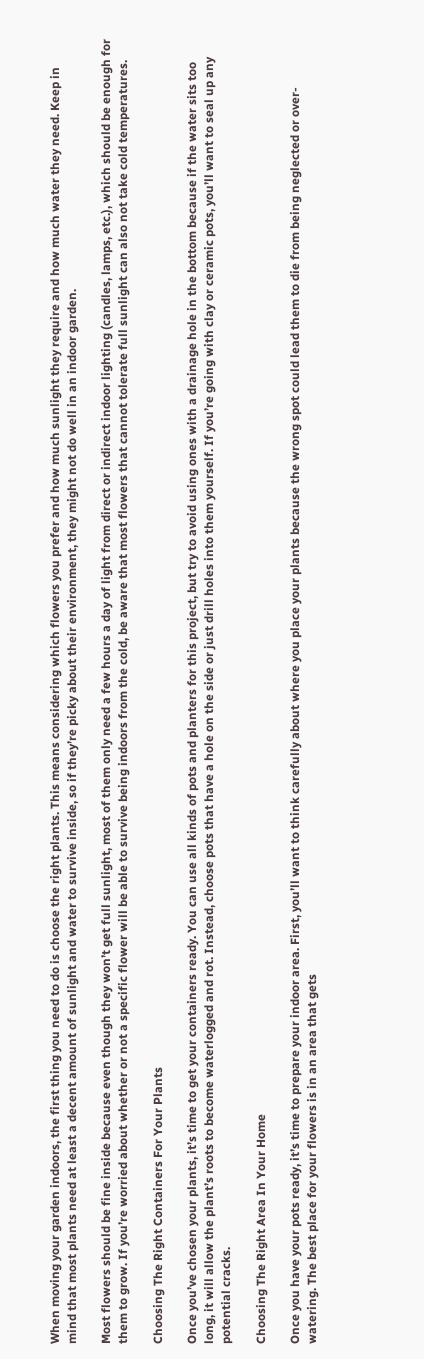When moving your garden indoors, the first thing you need to do is choose the right plants. This means considering which flowers you prefer and how much sunlight they require and how much water they need. Keep in mind that most plants need at least a decent amount of sunlight and water to survive inside, so if they’re picky about their environment, they might not do well in an indoor garden.

Most flowers should be fine inside because even though they won’t get full sunlight, most of them only need a few hours a day of light from direct or indirect indoor lighting (candles, lamps, etc.), which should be enough for them to grow. If you’re worried about whether or not a specific flower will be able to survive being indoors from the cold, be aware that most flowers that cannot tolerate full sunlight can also not take cold temperatures.

Choosing The Right Containers For Your Plants

Once you’ve chosen your plants, it’s time to get your containers ready. You can use all kinds of pots and planters for this project, but try to avoid using ones with a drainage hole in the bottom because if the water sits too long, it will allow the plant’s roots to become waterlogged and rot. Instead, choose pots that have a hole on the side or just drill holes into them yourself. If you’re going with clay or ceramic pots, you’ll want to seal up any potential cracks.

Choosing The Right Area In Your Home

Once you have your pots ready, it’s time to prepare your indoor area. First, you’ll want to think carefully about where you place your plants because the wrong spot could lead them to die from being neglected or over-watering. The best place for your flowers is in an area that gets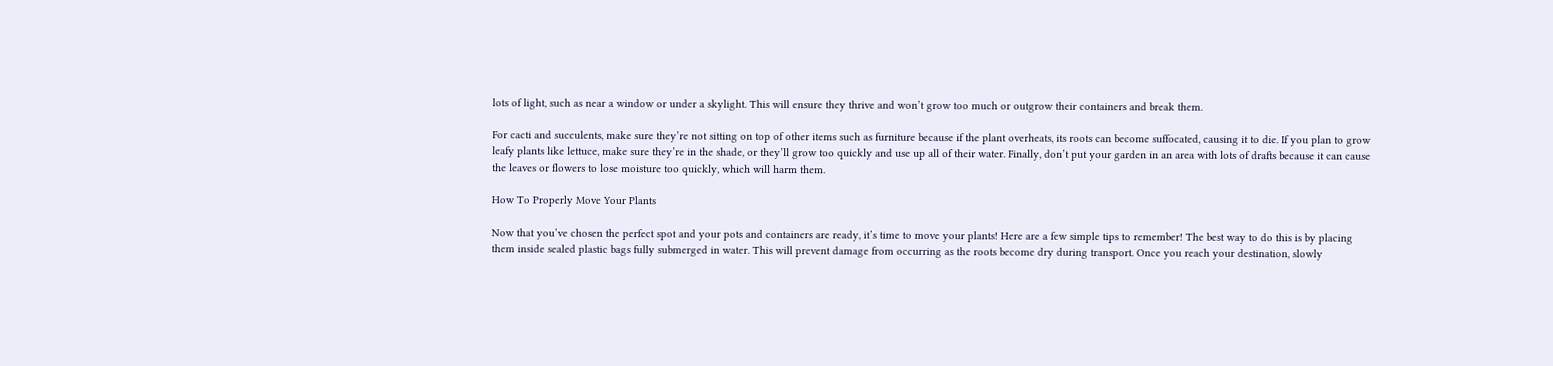lots of light, such as near a window or under a skylight. This will ensure they thrive and won’t grow too much or outgrow their containers and break them.

For cacti and succulents, make sure they’re not sitting on top of other items such as furniture because if the plant overheats, its roots can become suffocated, causing it to die. If you plan to grow leafy plants like lettuce, make sure they’re in the shade, or they’ll grow too quickly and use up all of their water. Finally, don’t put your garden in an area with lots of drafts because it can cause the leaves or flowers to lose moisture too quickly, which will harm them.

How To Properly Move Your Plants

Now that you’ve chosen the perfect spot and your pots and containers are ready, it’s time to move your plants! Here are a few simple tips to remember! The best way to do this is by placing them inside sealed plastic bags fully submerged in water. This will prevent damage from occurring as the roots become dry during transport. Once you reach your destination, slowly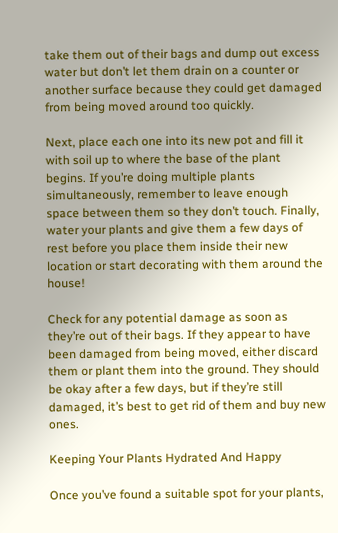take them out of their bags and dump out excess water but don’t let them drain on a counter or another surface because they could get damaged from being moved around too quickly.

Next, place each one into its new pot and fill it with soil up to where the base of the plant begins. If you’re doing multiple plants simultaneously, remember to leave enough space between them so they don’t touch. Finally, water your plants and give them a few days of rest before you place them inside their new location or start decorating with them around the house!

Check for any potential damage as soon as they’re out of their bags. If they appear to have been damaged from being moved, either discard them or plant them into the ground. They should be okay after a few days, but if they’re still damaged, it’s best to get rid of them and buy new ones.

Keeping Your Plants Hydrated And Happy

Once you’ve found a suitable spot for your plants,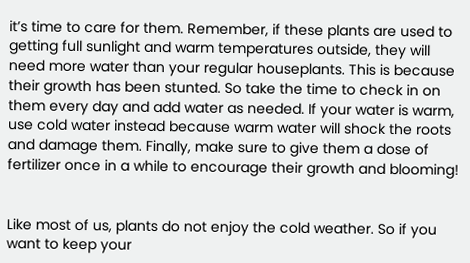it’s time to care for them. Remember, if these plants are used to getting full sunlight and warm temperatures outside, they will need more water than your regular houseplants. This is because their growth has been stunted. So take the time to check in on them every day and add water as needed. If your water is warm, use cold water instead because warm water will shock the roots and damage them. Finally, make sure to give them a dose of fertilizer once in a while to encourage their growth and blooming!


Like most of us, plants do not enjoy the cold weather. So if you want to keep your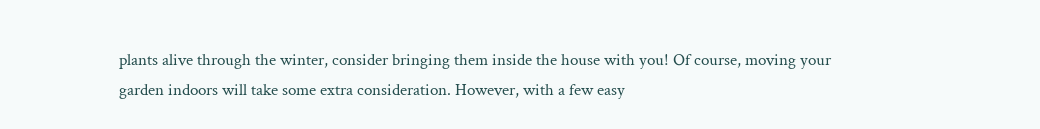plants alive through the winter, consider bringing them inside the house with you! Of course, moving your garden indoors will take some extra consideration. However, with a few easy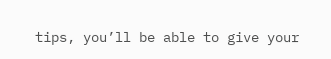tips, you’ll be able to give your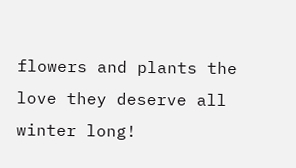flowers and plants the love they deserve all winter long!